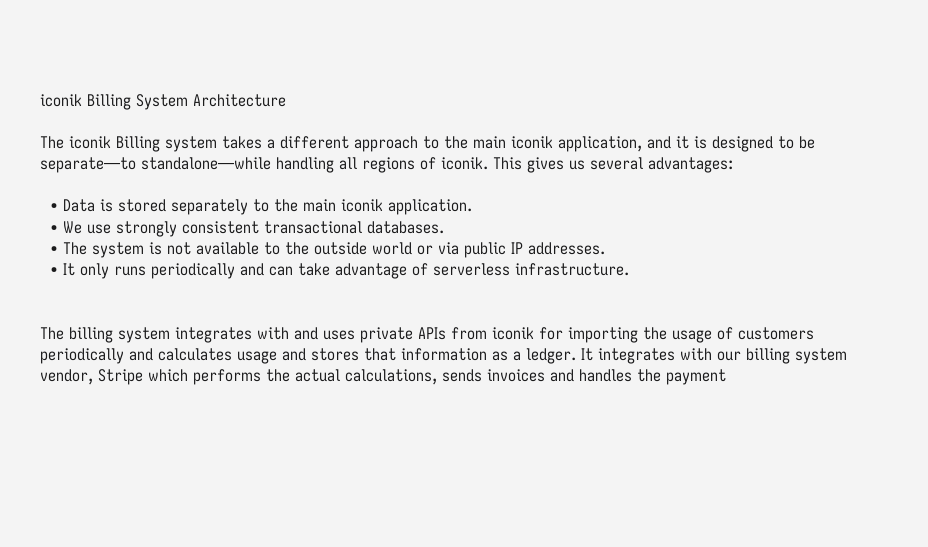iconik Billing System Architecture

The iconik Billing system takes a different approach to the main iconik application, and it is designed to be separate—to standalone—while handling all regions of iconik. This gives us several advantages:

  • Data is stored separately to the main iconik application.
  • We use strongly consistent transactional databases.
  • The system is not available to the outside world or via public IP addresses.
  • It only runs periodically and can take advantage of serverless infrastructure.


The billing system integrates with and uses private APIs from iconik for importing the usage of customers periodically and calculates usage and stores that information as a ledger. It integrates with our billing system vendor, Stripe which performs the actual calculations, sends invoices and handles the payment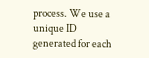process. We use a unique ID generated for each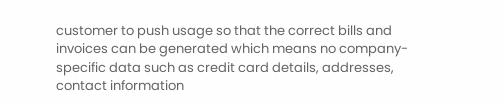customer to push usage so that the correct bills and invoices can be generated which means no company-specific data such as credit card details, addresses, contact information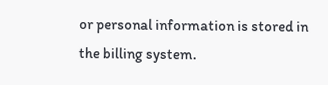or personal information is stored in the billing system.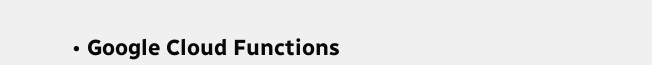• Google Cloud Functions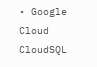• Google Cloud CloudSQL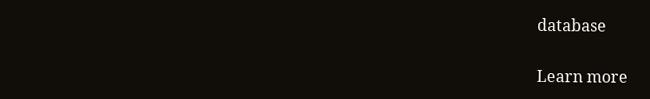database

Learn more